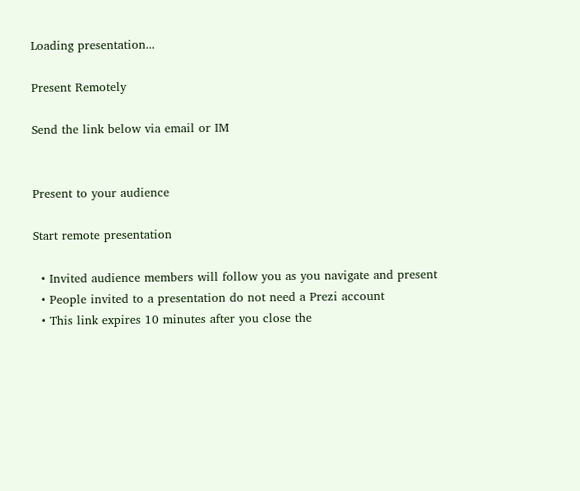Loading presentation...

Present Remotely

Send the link below via email or IM


Present to your audience

Start remote presentation

  • Invited audience members will follow you as you navigate and present
  • People invited to a presentation do not need a Prezi account
  • This link expires 10 minutes after you close the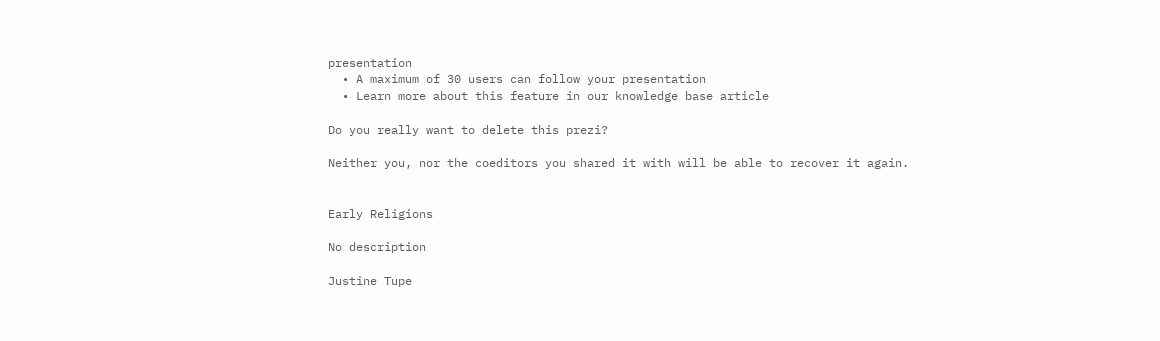presentation
  • A maximum of 30 users can follow your presentation
  • Learn more about this feature in our knowledge base article

Do you really want to delete this prezi?

Neither you, nor the coeditors you shared it with will be able to recover it again.


Early Religions

No description

Justine Tupe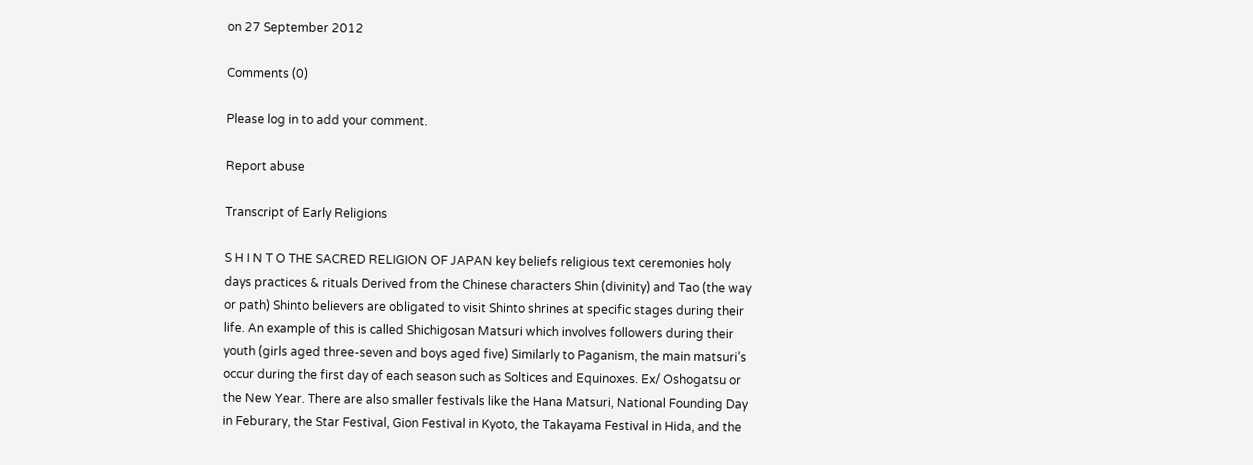on 27 September 2012

Comments (0)

Please log in to add your comment.

Report abuse

Transcript of Early Religions

S H I N T O THE SACRED RELIGION OF JAPAN key beliefs religious text ceremonies holy days practices & rituals Derived from the Chinese characters Shin (divinity) and Tao (the way or path) Shinto believers are obligated to visit Shinto shrines at specific stages during their life. An example of this is called Shichigosan Matsuri which involves followers during their youth (girls aged three-seven and boys aged five) Similarly to Paganism, the main matsuri’s occur during the first day of each season such as Soltices and Equinoxes. Ex/ Oshogatsu or the New Year. There are also smaller festivals like the Hana Matsuri, National Founding Day in Feburary, the Star Festival, Gion Festival in Kyoto, the Takayama Festival in Hida, and the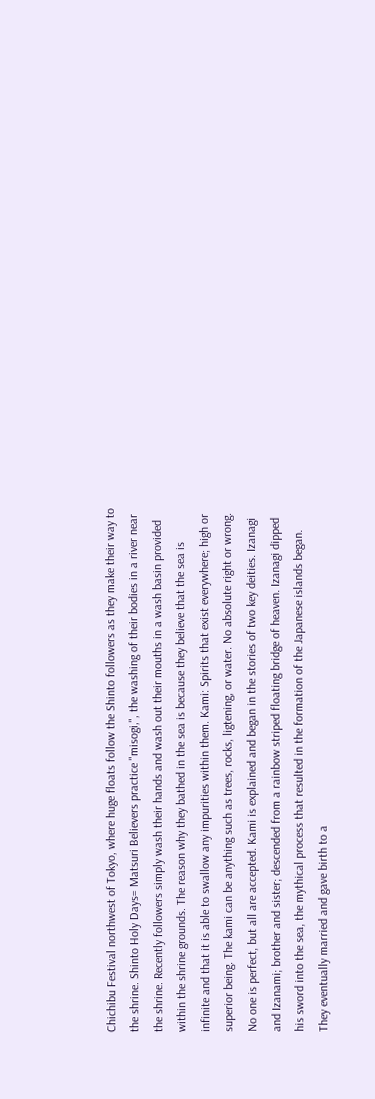Chichibu Festival northwest of Tokyo, where huge floats follow the Shinto followers as they make their way to the shrine. Shinto Holy Days= Matsuri Believers practice "misogi,", the washing of their bodies in a river near the shrine. Recently followers simply wash their hands and wash out their mouths in a wash basin provided within the shrine grounds. The reason why they bathed in the sea is because they believe that the sea is infinite and that it is able to swallow any impurities within them. Kami: Spirits that exist everywhere; high or superior being. The kami can be anything such as trees, rocks, ligtening, or water. No absolute right or wrong. No one is perfect, but all are accepted. Kami is explained and began in the stories of two key deities. Izanagi and Izanami; brother and sister; descended from a rainbow striped floating bridge of heaven. Izanagi dipped his sword into the sea, the mythical process that resulted in the formation of the Japanese islands began. They eventually married and gave birth to a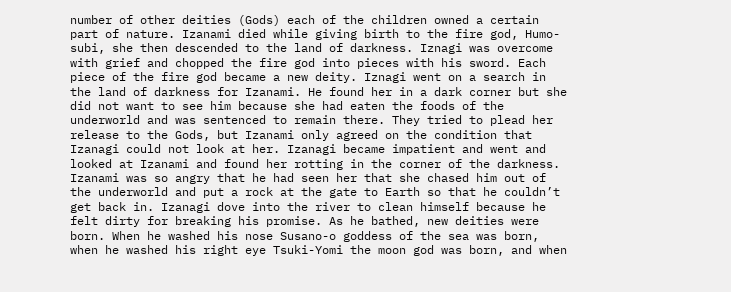number of other deities (Gods) each of the children owned a certain part of nature. Izanami died while giving birth to the fire god, Humo-subi, she then descended to the land of darkness. Iznagi was overcome with grief and chopped the fire god into pieces with his sword. Each piece of the fire god became a new deity. Iznagi went on a search in the land of darkness for Izanami. He found her in a dark corner but she did not want to see him because she had eaten the foods of the underworld and was sentenced to remain there. They tried to plead her release to the Gods, but Izanami only agreed on the condition that Izanagi could not look at her. Izanagi became impatient and went and looked at Izanami and found her rotting in the corner of the darkness. Izanami was so angry that he had seen her that she chased him out of the underworld and put a rock at the gate to Earth so that he couldn’t get back in. Izanagi dove into the river to clean himself because he felt dirty for breaking his promise. As he bathed, new deities were born. When he washed his nose Susano-o goddess of the sea was born, when he washed his right eye Tsuki-Yomi the moon god was born, and when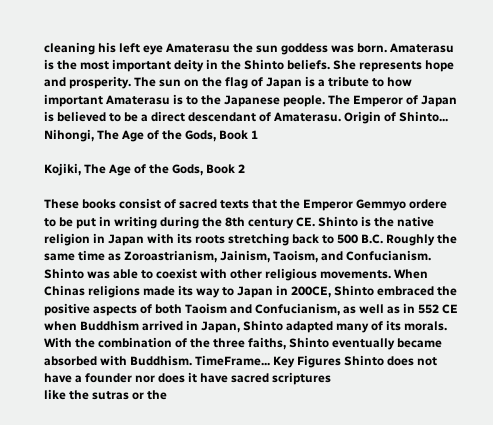cleaning his left eye Amaterasu the sun goddess was born. Amaterasu is the most important deity in the Shinto beliefs. She represents hope and prosperity. The sun on the flag of Japan is a tribute to how important Amaterasu is to the Japanese people. The Emperor of Japan is believed to be a direct descendant of Amaterasu. Origin of Shinto... Nihongi, The Age of the Gods, Book 1

Kojiki, The Age of the Gods, Book 2

These books consist of sacred texts that the Emperor Gemmyo ordere to be put in writing during the 8th century CE. Shinto is the native religion in Japan with its roots stretching back to 500 B.C. Roughly the same time as Zoroastrianism, Jainism, Taoism, and Confucianism. Shinto was able to coexist with other religious movements. When Chinas religions made its way to Japan in 200CE, Shinto embraced the positive aspects of both Taoism and Confucianism, as well as in 552 CE when Buddhism arrived in Japan, Shinto adapted many of its morals. With the combination of the three faiths, Shinto eventually became absorbed with Buddhism. TimeFrame... Key Figures Shinto does not have a founder nor does it have sacred scriptures
like the sutras or the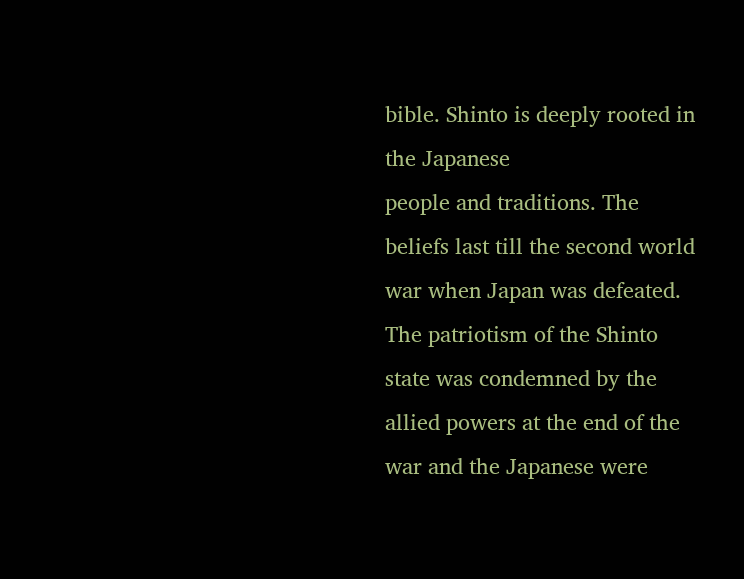bible. Shinto is deeply rooted in the Japanese
people and traditions. The beliefs last till the second world war when Japan was defeated. The patriotism of the Shinto state was condemned by the allied powers at the end of the war and the Japanese were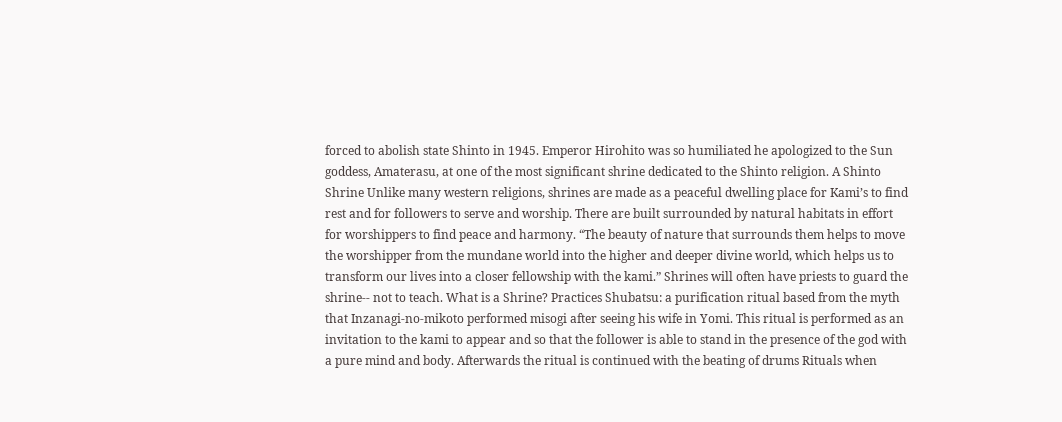forced to abolish state Shinto in 1945. Emperor Hirohito was so humiliated he apologized to the Sun goddess, Amaterasu, at one of the most significant shrine dedicated to the Shinto religion. A Shinto Shrine Unlike many western religions, shrines are made as a peaceful dwelling place for Kami’s to find rest and for followers to serve and worship. There are built surrounded by natural habitats in effort for worshippers to find peace and harmony. “The beauty of nature that surrounds them helps to move the worshipper from the mundane world into the higher and deeper divine world, which helps us to transform our lives into a closer fellowship with the kami.” Shrines will often have priests to guard the shrine-- not to teach. What is a Shrine? Practices Shubatsu: a purification ritual based from the myth that Inzanagi-no-mikoto performed misogi after seeing his wife in Yomi. This ritual is performed as an invitation to the kami to appear and so that the follower is able to stand in the presence of the god with a pure mind and body. Afterwards the ritual is continued with the beating of drums Rituals when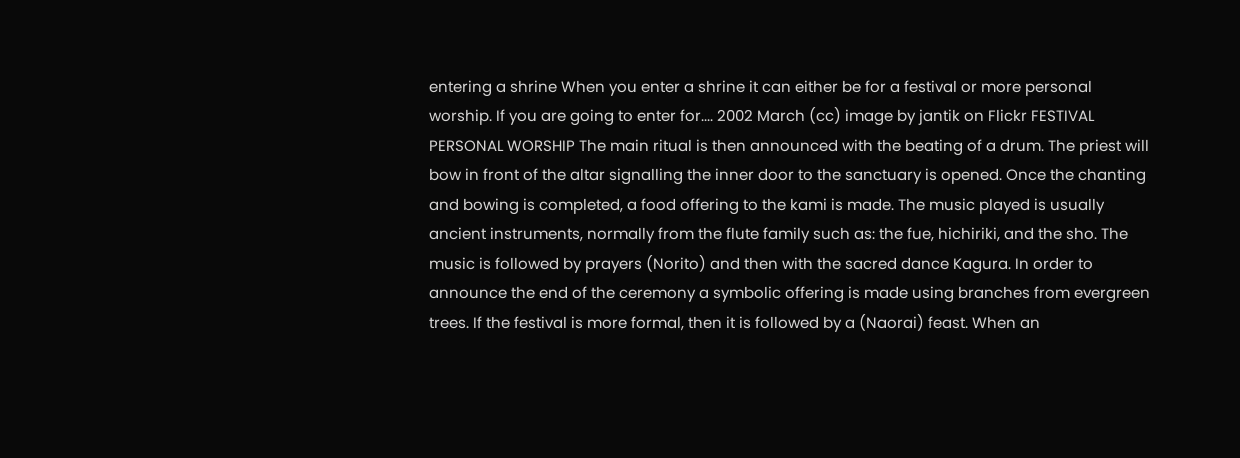entering a shrine When you enter a shrine it can either be for a festival or more personal worship. If you are going to enter for.... 2002 March (cc) image by jantik on Flickr FESTIVAL PERSONAL WORSHIP The main ritual is then announced with the beating of a drum. The priest will bow in front of the altar signalling the inner door to the sanctuary is opened. Once the chanting and bowing is completed, a food offering to the kami is made. The music played is usually ancient instruments, normally from the flute family such as: the fue, hichiriki, and the sho. The music is followed by prayers (Norito) and then with the sacred dance Kagura. In order to announce the end of the ceremony a symbolic offering is made using branches from evergreen trees. If the festival is more formal, then it is followed by a (Naorai) feast. When an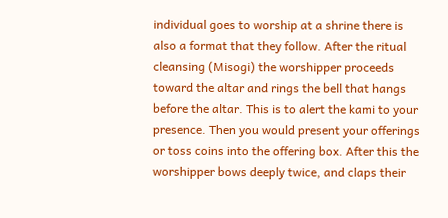individual goes to worship at a shrine there is also a format that they follow. After the ritual cleansing (Misogi) the worshipper proceeds toward the altar and rings the bell that hangs before the altar. This is to alert the kami to your presence. Then you would present your offerings or toss coins into the offering box. After this the worshipper bows deeply twice, and claps their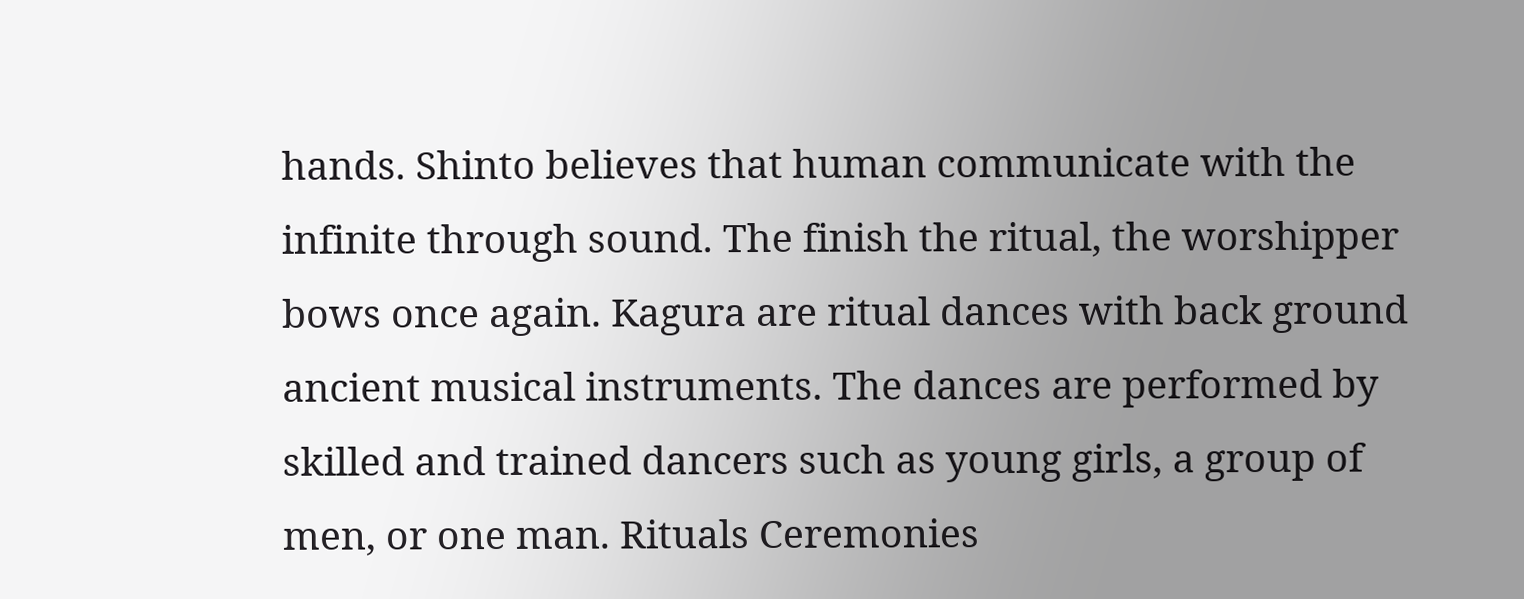hands. Shinto believes that human communicate with the infinite through sound. The finish the ritual, the worshipper bows once again. Kagura are ritual dances with back ground ancient musical instruments. The dances are performed by skilled and trained dancers such as young girls, a group of men, or one man. Rituals Ceremonies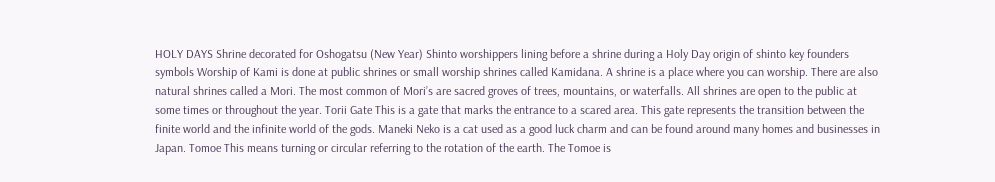HOLY DAYS Shrine decorated for Oshogatsu (New Year) Shinto worshippers lining before a shrine during a Holy Day origin of shinto key founders symbols Worship of Kami is done at public shrines or small worship shrines called Kamidana. A shrine is a place where you can worship. There are also natural shrines called a Mori. The most common of Mori’s are sacred groves of trees, mountains, or waterfalls. All shrines are open to the public at some times or throughout the year. Torii Gate This is a gate that marks the entrance to a scared area. This gate represents the transition between the finite world and the infinite world of the gods. Maneki Neko is a cat used as a good luck charm and can be found around many homes and businesses in Japan. Tomoe This means turning or circular referring to the rotation of the earth. The Tomoe is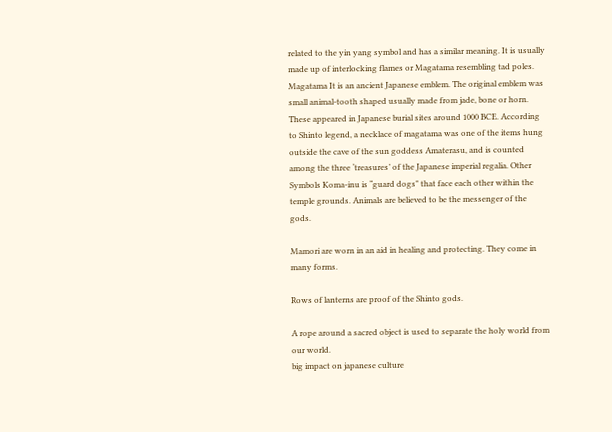related to the yin yang symbol and has a similar meaning. It is usually made up of interlocking flames or Magatama resembling tad poles. Magatama It is an ancient Japanese emblem. The original emblem was small animal-tooth shaped usually made from jade, bone or horn. These appeared in Japanese burial sites around 1000 BCE. According to Shinto legend, a necklace of magatama was one of the items hung outside the cave of the sun goddess Amaterasu, and is counted among the three ‘treasures’ of the Japanese imperial regalia. Other Symbols Koma-inu is “guard dogs" that face each other within the temple grounds. Animals are believed to be the messenger of the gods.

Mamori are worn in an aid in healing and protecting. They come in many forms.

Rows of lanterns are proof of the Shinto gods.

A rope around a sacred object is used to separate the holy world from our world.
big impact on japanese culture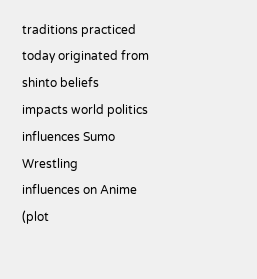traditions practiced today originated from shinto beliefs
impacts world politics
influences Sumo Wrestling
influences on Anime (plot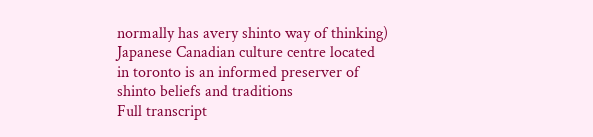normally has avery shinto way of thinking)
Japanese Canadian culture centre located in toronto is an informed preserver of shinto beliefs and traditions
Full transcript